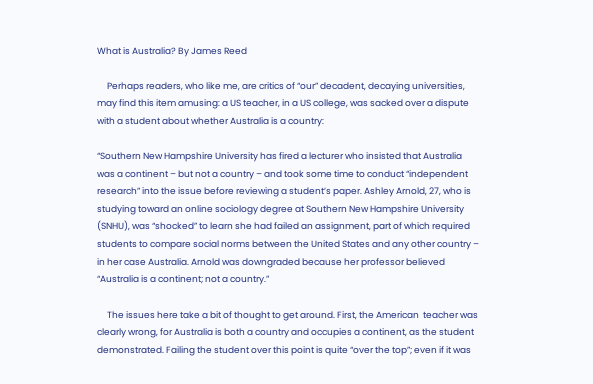What is Australia? By James Reed

     Perhaps readers, who like me, are critics of “our” decadent, decaying universities, may find this item amusing: a US teacher, in a US college, was sacked over a dispute with a student about whether Australia is a country:

“Southern New Hampshire University has fired a lecturer who insisted that Australia was a continent – but not a country – and took some time to conduct “independent research” into the issue before reviewing a student’s paper. Ashley Arnold, 27, who is studying toward an online sociology degree at Southern New Hampshire University (SNHU), was “shocked” to learn she had failed an assignment, part of which required students to compare social norms between the United States and any other country – in her case Australia. Arnold was downgraded because her professor believed “Australia is a continent; not a country.”

     The issues here take a bit of thought to get around. First, the American  teacher was clearly wrong, for Australia is both a country and occupies a continent, as the student demonstrated. Failing the student over this point is quite “over the top”; even if it was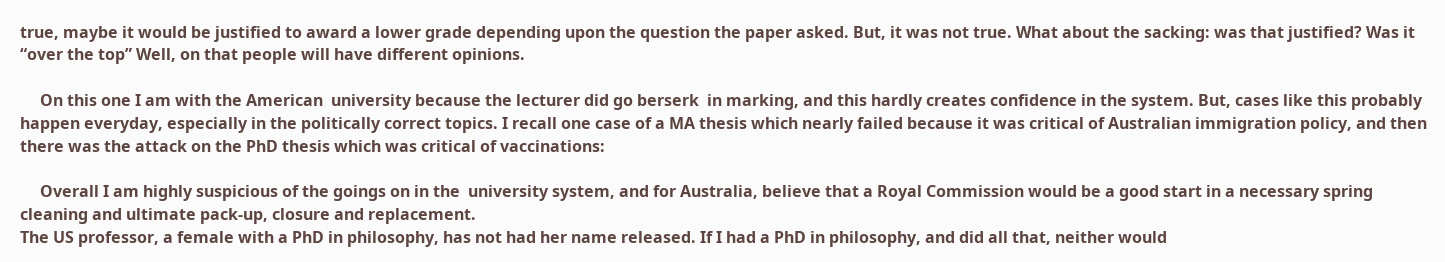true, maybe it would be justified to award a lower grade depending upon the question the paper asked. But, it was not true. What about the sacking: was that justified? Was it “over the top” Well, on that people will have different opinions.

     On this one I am with the American  university because the lecturer did go berserk  in marking, and this hardly creates confidence in the system. But, cases like this probably happen everyday, especially in the politically correct topics. I recall one case of a MA thesis which nearly failed because it was critical of Australian immigration policy, and then there was the attack on the PhD thesis which was critical of vaccinations:

     Overall I am highly suspicious of the goings on in the  university system, and for Australia, believe that a Royal Commission would be a good start in a necessary spring cleaning and ultimate pack-up, closure and replacement.
The US professor, a female with a PhD in philosophy, has not had her name released. If I had a PhD in philosophy, and did all that, neither would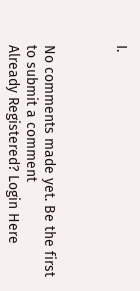I.



No comments made yet. Be the first to submit a comment
Already Registered? Login Here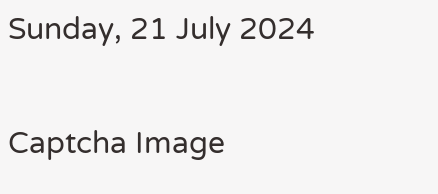Sunday, 21 July 2024

Captcha Image